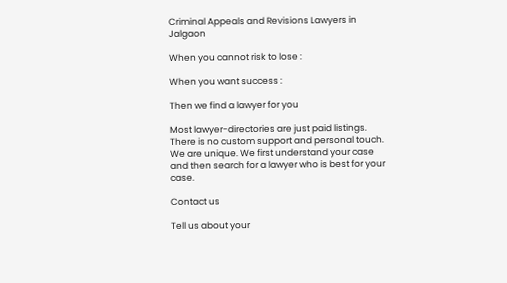Criminal Appeals and Revisions Lawyers in Jalgaon

When you cannot risk to lose :

When you want success :

Then we find a lawyer for you

Most lawyer-directories are just paid listings. There is no custom support and personal touch. We are unique. We first understand your case and then search for a lawyer who is best for your case.

Contact us

Tell us about your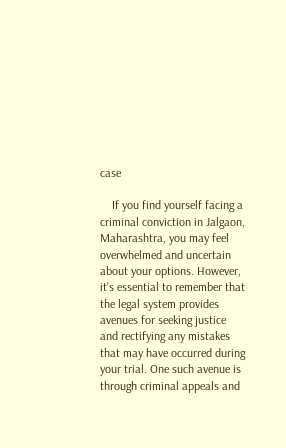case

    If you find yourself facing a criminal conviction in Jalgaon, Maharashtra, you may feel overwhelmed and uncertain about your options. However, it’s essential to remember that the legal system provides avenues for seeking justice and rectifying any mistakes that may have occurred during your trial. One such avenue is through criminal appeals and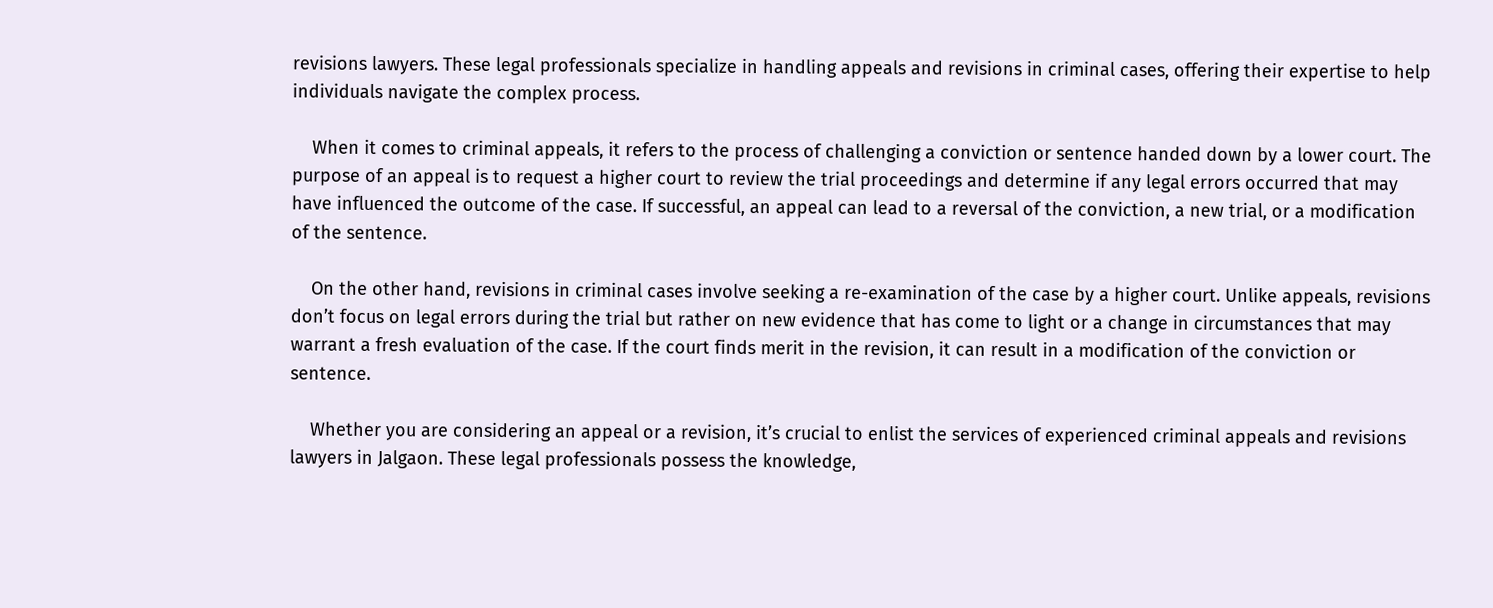revisions lawyers. These legal professionals specialize in handling appeals and revisions in criminal cases, offering their expertise to help individuals navigate the complex process.

    When it comes to criminal appeals, it refers to the process of challenging a conviction or sentence handed down by a lower court. The purpose of an appeal is to request a higher court to review the trial proceedings and determine if any legal errors occurred that may have influenced the outcome of the case. If successful, an appeal can lead to a reversal of the conviction, a new trial, or a modification of the sentence.

    On the other hand, revisions in criminal cases involve seeking a re-examination of the case by a higher court. Unlike appeals, revisions don’t focus on legal errors during the trial but rather on new evidence that has come to light or a change in circumstances that may warrant a fresh evaluation of the case. If the court finds merit in the revision, it can result in a modification of the conviction or sentence.

    Whether you are considering an appeal or a revision, it’s crucial to enlist the services of experienced criminal appeals and revisions lawyers in Jalgaon. These legal professionals possess the knowledge,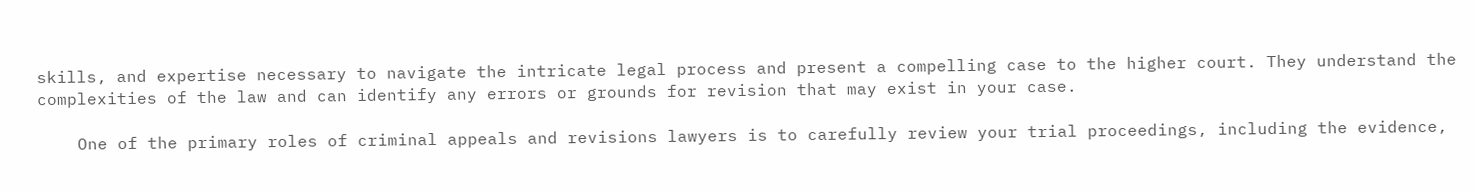skills, and expertise necessary to navigate the intricate legal process and present a compelling case to the higher court. They understand the complexities of the law and can identify any errors or grounds for revision that may exist in your case.

    One of the primary roles of criminal appeals and revisions lawyers is to carefully review your trial proceedings, including the evidence,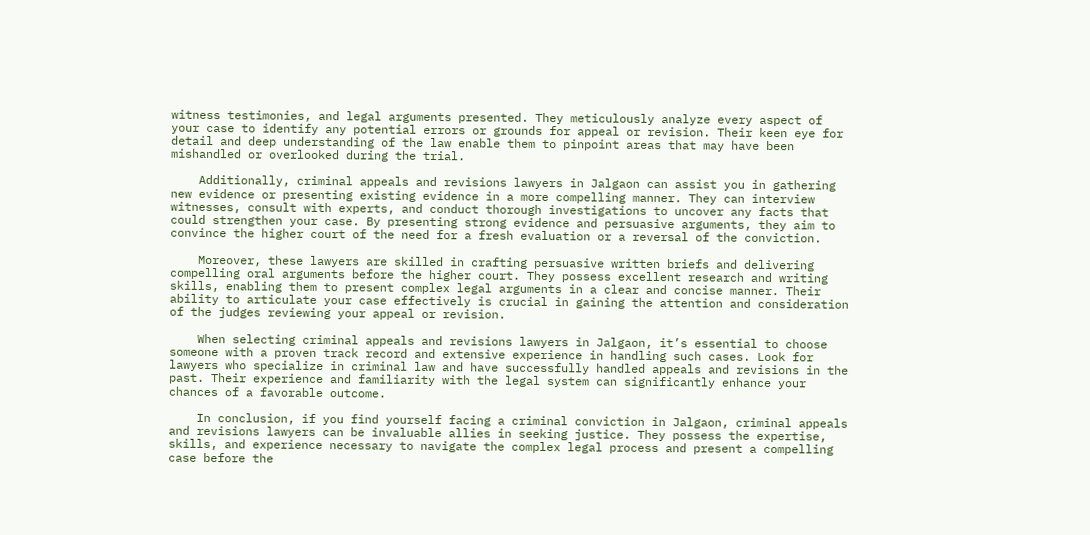witness testimonies, and legal arguments presented. They meticulously analyze every aspect of your case to identify any potential errors or grounds for appeal or revision. Their keen eye for detail and deep understanding of the law enable them to pinpoint areas that may have been mishandled or overlooked during the trial.

    Additionally, criminal appeals and revisions lawyers in Jalgaon can assist you in gathering new evidence or presenting existing evidence in a more compelling manner. They can interview witnesses, consult with experts, and conduct thorough investigations to uncover any facts that could strengthen your case. By presenting strong evidence and persuasive arguments, they aim to convince the higher court of the need for a fresh evaluation or a reversal of the conviction.

    Moreover, these lawyers are skilled in crafting persuasive written briefs and delivering compelling oral arguments before the higher court. They possess excellent research and writing skills, enabling them to present complex legal arguments in a clear and concise manner. Their ability to articulate your case effectively is crucial in gaining the attention and consideration of the judges reviewing your appeal or revision.

    When selecting criminal appeals and revisions lawyers in Jalgaon, it’s essential to choose someone with a proven track record and extensive experience in handling such cases. Look for lawyers who specialize in criminal law and have successfully handled appeals and revisions in the past. Their experience and familiarity with the legal system can significantly enhance your chances of a favorable outcome.

    In conclusion, if you find yourself facing a criminal conviction in Jalgaon, criminal appeals and revisions lawyers can be invaluable allies in seeking justice. They possess the expertise, skills, and experience necessary to navigate the complex legal process and present a compelling case before the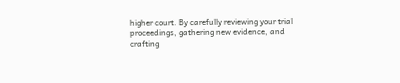higher court. By carefully reviewing your trial proceedings, gathering new evidence, and crafting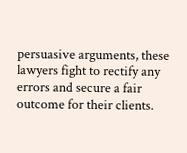persuasive arguments, these lawyers fight to rectify any errors and secure a fair outcome for their clients.